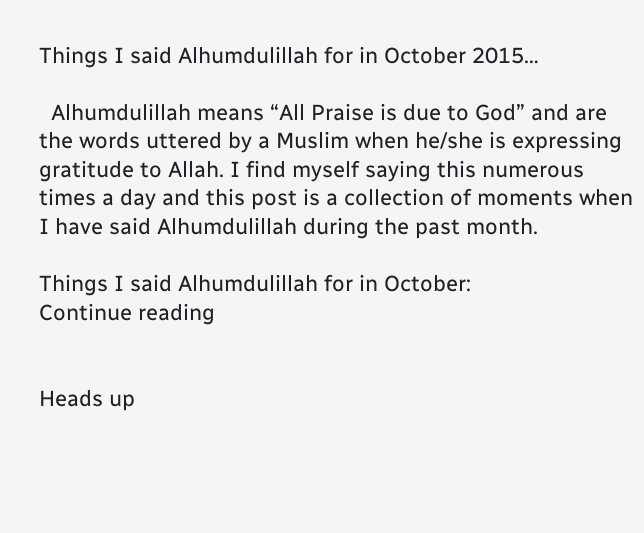Things I said Alhumdulillah for in October 2015…

  Alhumdulillah means “All Praise is due to God” and are the words uttered by a Muslim when he/she is expressing gratitude to Allah. I find myself saying this numerous times a day and this post is a collection of moments when I have said Alhumdulillah during the past month.

Things I said Alhumdulillah for in October:
Continue reading


Heads up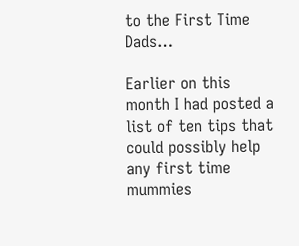to the First Time Dads…

Earlier on this month I had posted a list of ten tips that could possibly help any first time mummies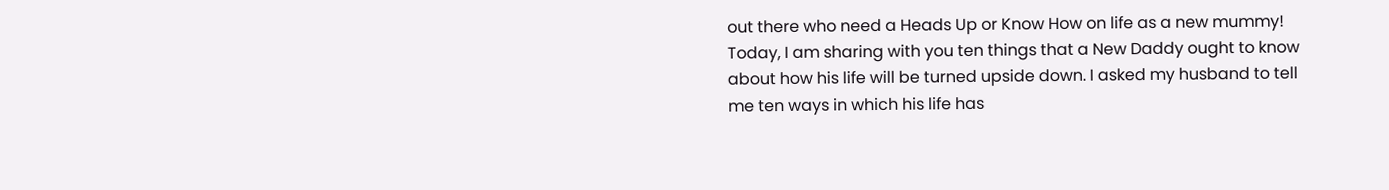out there who need a Heads Up or Know How on life as a new mummy! Today, I am sharing with you ten things that a New Daddy ought to know about how his life will be turned upside down. I asked my husband to tell me ten ways in which his life has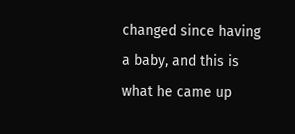changed since having a baby, and this is what he came up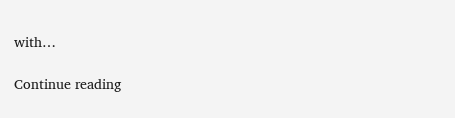with…

Continue reading